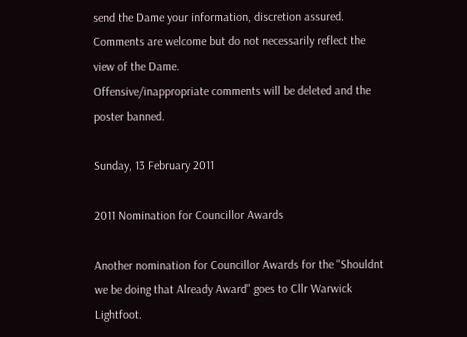send the Dame your information, discretion assured.
Comments are welcome but do not necessarily reflect the view of the Dame.
Offensive/inappropriate comments will be deleted and the poster banned.

Sunday, 13 February 2011

2011 Nomination for Councillor Awards

Another nomination for Councillor Awards for the "Shouldnt we be doing that Already Award" goes to Cllr Warwick Lightfoot.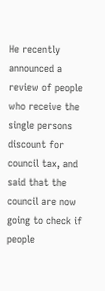He recently announced a review of people who receive the single persons discount for council tax, and said that the council are now going to check if people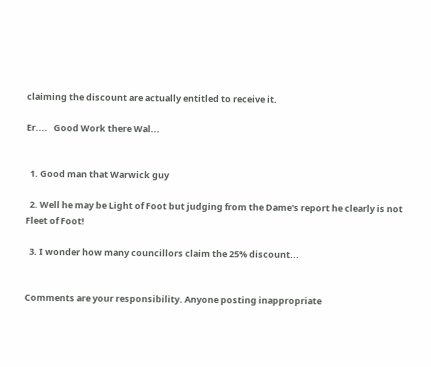claiming the discount are actually entitled to receive it.

Er....   Good Work there Wal...


  1. Good man that Warwick guy

  2. Well he may be Light of Foot but judging from the Dame's report he clearly is not Fleet of Foot!

  3. I wonder how many councillors claim the 25% discount...


Comments are your responsibility. Anyone posting inappropriate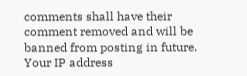comments shall have their comment removed and will be banned from posting in future. Your IP address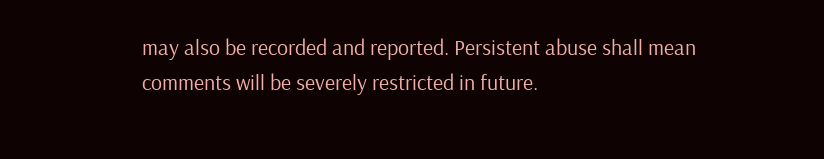may also be recorded and reported. Persistent abuse shall mean comments will be severely restricted in future.